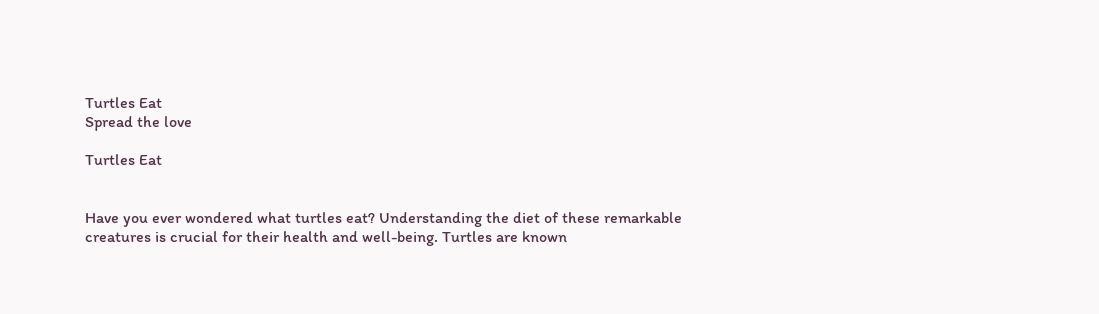Turtles Eat
Spread the love

Turtles Eat


Have you ever wondered what turtles eat? Understanding the diet of these remarkable creatures is crucial for their health and well-being. Turtles are known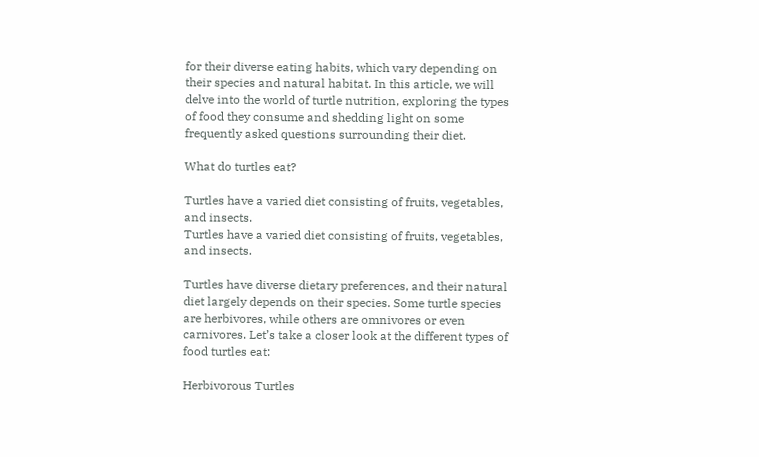for their diverse eating habits, which vary depending on their species and natural habitat. In this article, we will delve into the world of turtle nutrition, exploring the types of food they consume and shedding light on some frequently asked questions surrounding their diet.

What do turtles eat?

Turtles have a varied diet consisting of fruits, vegetables, and insects.
Turtles have a varied diet consisting of fruits, vegetables, and insects.

Turtles have diverse dietary preferences, and their natural diet largely depends on their species. Some turtle species are herbivores, while others are omnivores or even carnivores. Let’s take a closer look at the different types of food turtles eat:

Herbivorous Turtles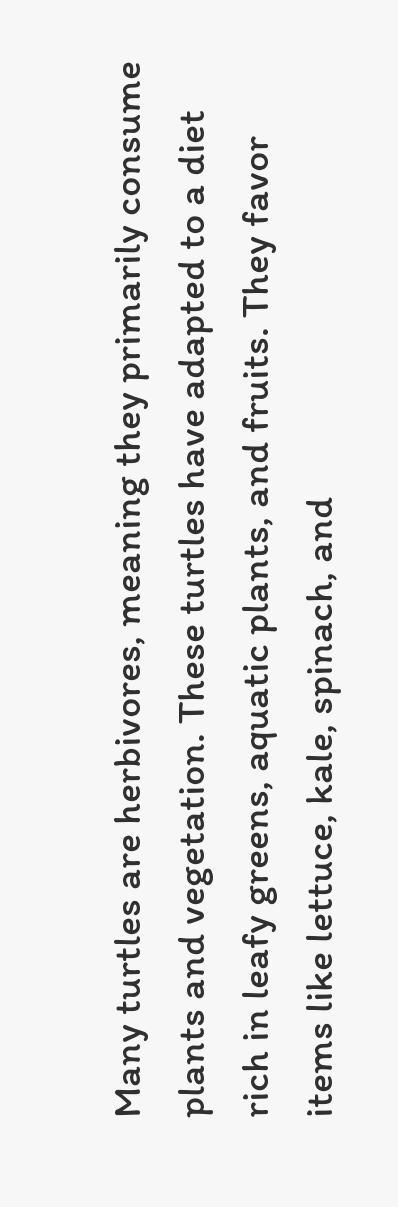Many turtles are herbivores, meaning they primarily consume plants and vegetation. These turtles have adapted to a diet rich in leafy greens, aquatic plants, and fruits. They favor items like lettuce, kale, spinach, and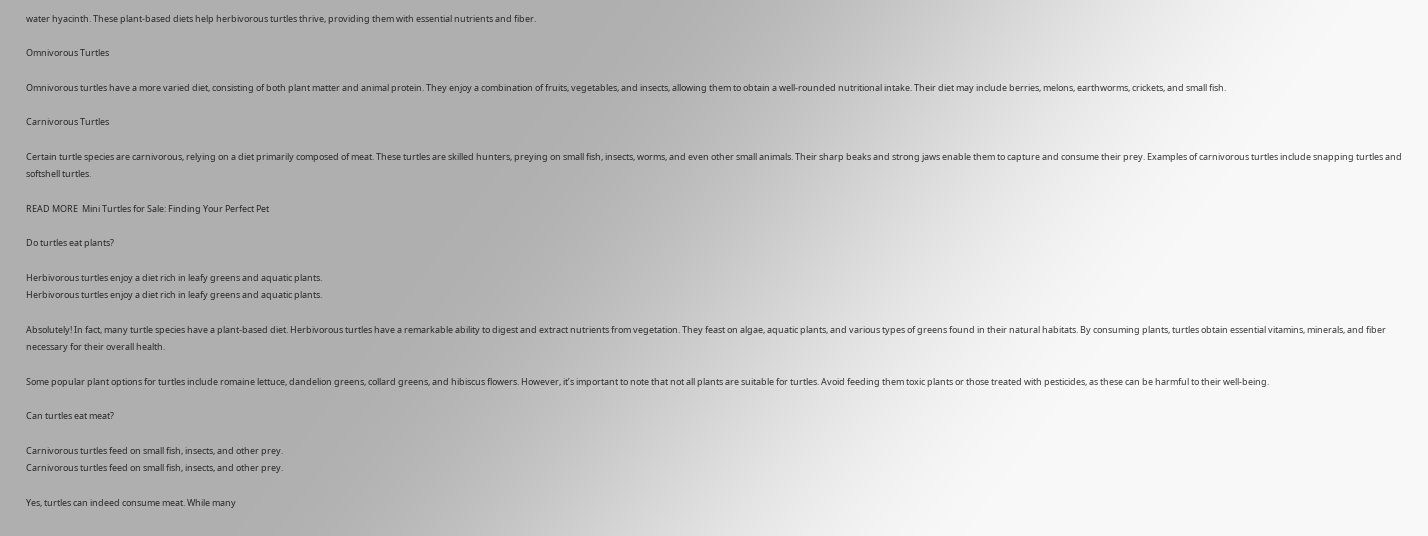water hyacinth. These plant-based diets help herbivorous turtles thrive, providing them with essential nutrients and fiber.

Omnivorous Turtles

Omnivorous turtles have a more varied diet, consisting of both plant matter and animal protein. They enjoy a combination of fruits, vegetables, and insects, allowing them to obtain a well-rounded nutritional intake. Their diet may include berries, melons, earthworms, crickets, and small fish.

Carnivorous Turtles

Certain turtle species are carnivorous, relying on a diet primarily composed of meat. These turtles are skilled hunters, preying on small fish, insects, worms, and even other small animals. Their sharp beaks and strong jaws enable them to capture and consume their prey. Examples of carnivorous turtles include snapping turtles and softshell turtles.

READ MORE  Mini Turtles for Sale: Finding Your Perfect Pet

Do turtles eat plants?

Herbivorous turtles enjoy a diet rich in leafy greens and aquatic plants.
Herbivorous turtles enjoy a diet rich in leafy greens and aquatic plants.

Absolutely! In fact, many turtle species have a plant-based diet. Herbivorous turtles have a remarkable ability to digest and extract nutrients from vegetation. They feast on algae, aquatic plants, and various types of greens found in their natural habitats. By consuming plants, turtles obtain essential vitamins, minerals, and fiber necessary for their overall health.

Some popular plant options for turtles include romaine lettuce, dandelion greens, collard greens, and hibiscus flowers. However, it’s important to note that not all plants are suitable for turtles. Avoid feeding them toxic plants or those treated with pesticides, as these can be harmful to their well-being.

Can turtles eat meat?

Carnivorous turtles feed on small fish, insects, and other prey.
Carnivorous turtles feed on small fish, insects, and other prey.

Yes, turtles can indeed consume meat. While many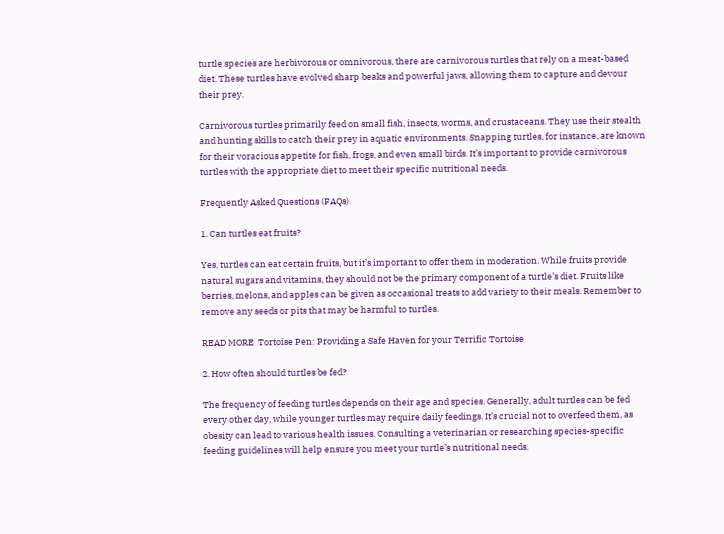turtle species are herbivorous or omnivorous, there are carnivorous turtles that rely on a meat-based diet. These turtles have evolved sharp beaks and powerful jaws, allowing them to capture and devour their prey.

Carnivorous turtles primarily feed on small fish, insects, worms, and crustaceans. They use their stealth and hunting skills to catch their prey in aquatic environments. Snapping turtles, for instance, are known for their voracious appetite for fish, frogs, and even small birds. It’s important to provide carnivorous turtles with the appropriate diet to meet their specific nutritional needs.

Frequently Asked Questions (FAQs)

1. Can turtles eat fruits?

Yes, turtles can eat certain fruits, but it’s important to offer them in moderation. While fruits provide natural sugars and vitamins, they should not be the primary component of a turtle’s diet. Fruits like berries, melons, and apples can be given as occasional treats to add variety to their meals. Remember to remove any seeds or pits that may be harmful to turtles.

READ MORE  Tortoise Pen: Providing a Safe Haven for your Terrific Tortoise

2. How often should turtles be fed?

The frequency of feeding turtles depends on their age and species. Generally, adult turtles can be fed every other day, while younger turtles may require daily feedings. It’s crucial not to overfeed them, as obesity can lead to various health issues. Consulting a veterinarian or researching species-specific feeding guidelines will help ensure you meet your turtle’s nutritional needs.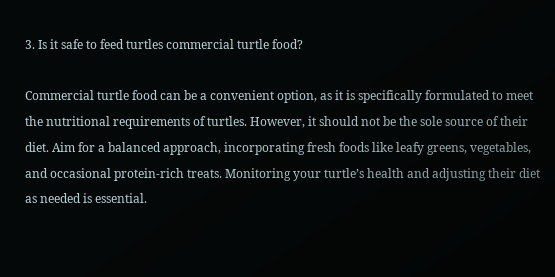3. Is it safe to feed turtles commercial turtle food?

Commercial turtle food can be a convenient option, as it is specifically formulated to meet the nutritional requirements of turtles. However, it should not be the sole source of their diet. Aim for a balanced approach, incorporating fresh foods like leafy greens, vegetables, and occasional protein-rich treats. Monitoring your turtle’s health and adjusting their diet as needed is essential.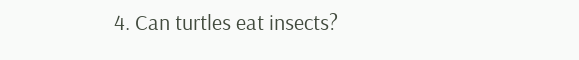4. Can turtles eat insects?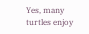Yes, many turtles enjoy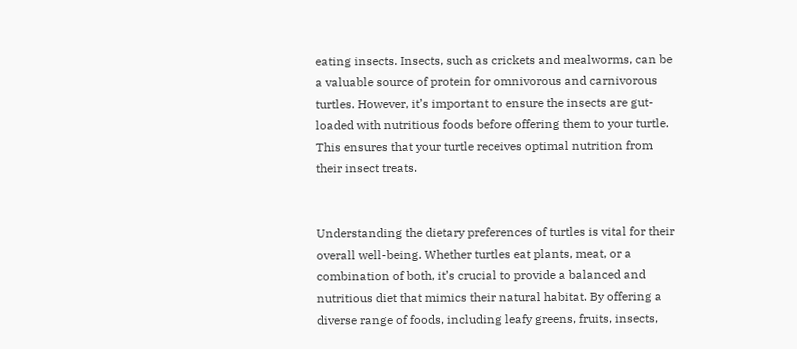eating insects. Insects, such as crickets and mealworms, can be a valuable source of protein for omnivorous and carnivorous turtles. However, it’s important to ensure the insects are gut-loaded with nutritious foods before offering them to your turtle. This ensures that your turtle receives optimal nutrition from their insect treats.


Understanding the dietary preferences of turtles is vital for their overall well-being. Whether turtles eat plants, meat, or a combination of both, it’s crucial to provide a balanced and nutritious diet that mimics their natural habitat. By offering a diverse range of foods, including leafy greens, fruits, insects,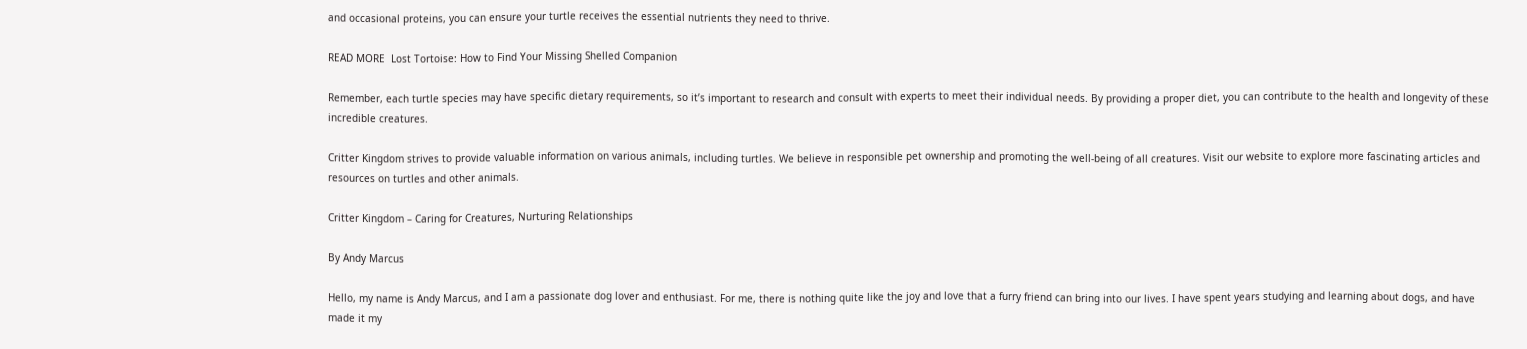and occasional proteins, you can ensure your turtle receives the essential nutrients they need to thrive.

READ MORE  Lost Tortoise: How to Find Your Missing Shelled Companion

Remember, each turtle species may have specific dietary requirements, so it’s important to research and consult with experts to meet their individual needs. By providing a proper diet, you can contribute to the health and longevity of these incredible creatures.

Critter Kingdom strives to provide valuable information on various animals, including turtles. We believe in responsible pet ownership and promoting the well-being of all creatures. Visit our website to explore more fascinating articles and resources on turtles and other animals.

Critter Kingdom – Caring for Creatures, Nurturing Relationships

By Andy Marcus

Hello, my name is Andy Marcus, and I am a passionate dog lover and enthusiast. For me, there is nothing quite like the joy and love that a furry friend can bring into our lives. I have spent years studying and learning about dogs, and have made it my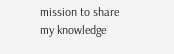mission to share my knowledge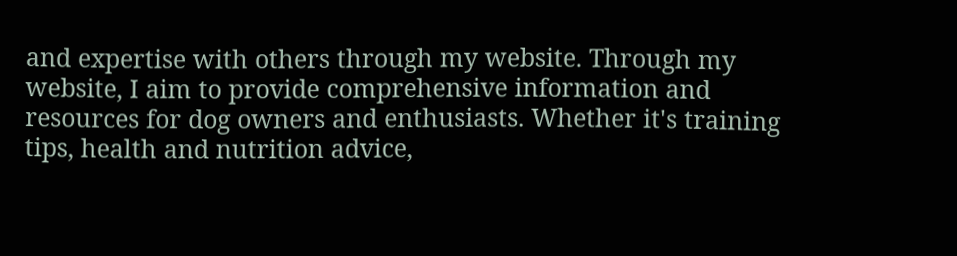and expertise with others through my website. Through my website, I aim to provide comprehensive information and resources for dog owners and enthusiasts. Whether it's training tips, health and nutrition advice,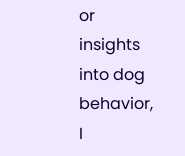or insights into dog behavior, I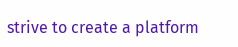strive to create a platform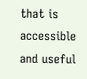that is accessible and useful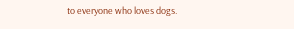to everyone who loves dogs.